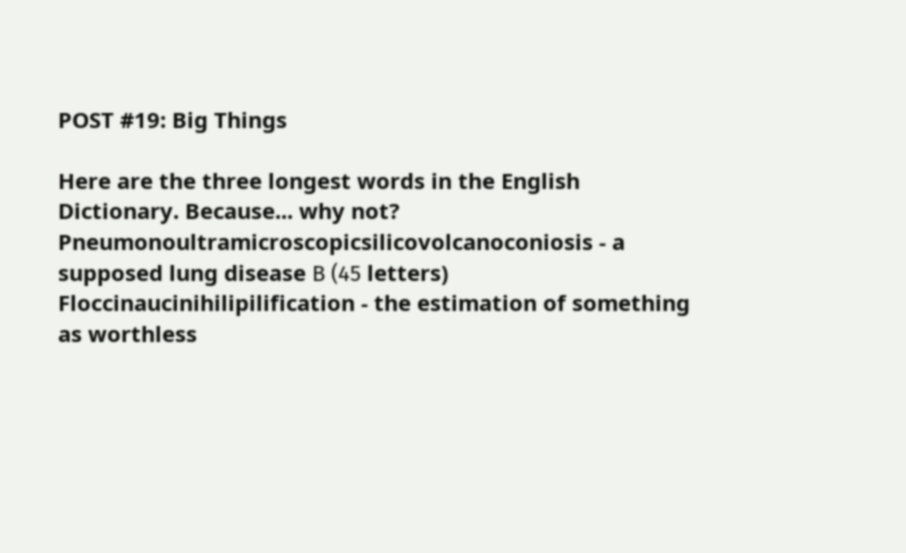POST #19: Big Things

Here are the three longest words in the English Dictionary. Because... why not? Pneumonoultramicroscopicsilicovolcanoconiosis - a supposed lung disease Β (45 letters) Floccinaucinihilipilification - the estimation of something as worthless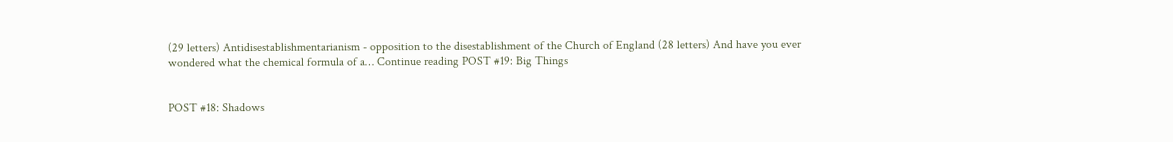(29 letters) Antidisestablishmentarianism - opposition to the disestablishment of the Church of England (28 letters) And have you ever wondered what the chemical formula of a… Continue reading POST #19: Big Things


POST #18: Shadows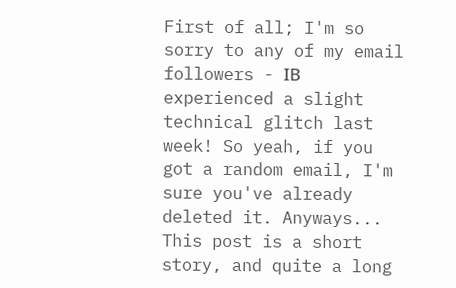First of all; I'm so sorry to any of my email followers - IΒ experienced a slight technical glitch last week! So yeah, if you got a random email, I'm sure you've already deleted it. Anyways... This post is a short story, and quite a long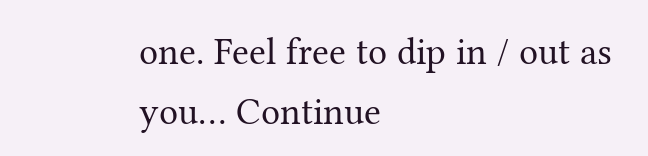one. Feel free to dip in / out as you… Continue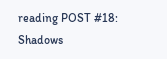reading POST #18: Shadows